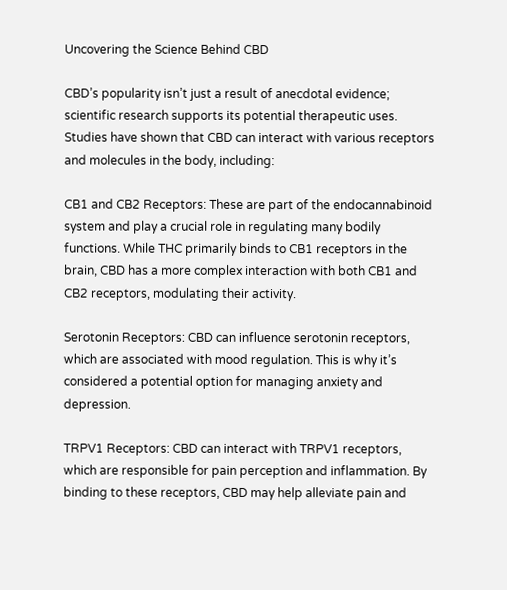Uncovering the Science Behind CBD

CBD’s popularity isn’t just a result of anecdotal evidence; scientific research supports its potential therapeutic uses. Studies have shown that CBD can interact with various receptors and molecules in the body, including:

CB1 and CB2 Receptors: These are part of the endocannabinoid system and play a crucial role in regulating many bodily functions. While THC primarily binds to CB1 receptors in the brain, CBD has a more complex interaction with both CB1 and CB2 receptors, modulating their activity.

Serotonin Receptors: CBD can influence serotonin receptors, which are associated with mood regulation. This is why it’s considered a potential option for managing anxiety and depression.

TRPV1 Receptors: CBD can interact with TRPV1 receptors, which are responsible for pain perception and inflammation. By binding to these receptors, CBD may help alleviate pain and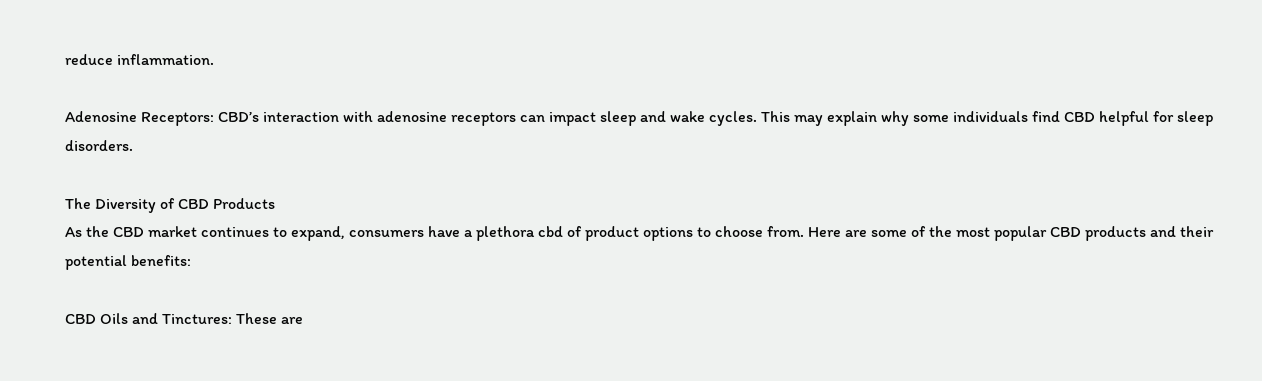reduce inflammation.

Adenosine Receptors: CBD’s interaction with adenosine receptors can impact sleep and wake cycles. This may explain why some individuals find CBD helpful for sleep disorders.

The Diversity of CBD Products
As the CBD market continues to expand, consumers have a plethora cbd of product options to choose from. Here are some of the most popular CBD products and their potential benefits:

CBD Oils and Tinctures: These are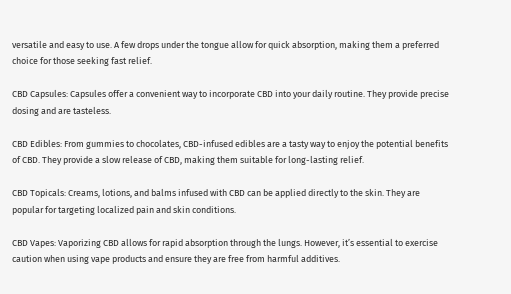versatile and easy to use. A few drops under the tongue allow for quick absorption, making them a preferred choice for those seeking fast relief.

CBD Capsules: Capsules offer a convenient way to incorporate CBD into your daily routine. They provide precise dosing and are tasteless.

CBD Edibles: From gummies to chocolates, CBD-infused edibles are a tasty way to enjoy the potential benefits of CBD. They provide a slow release of CBD, making them suitable for long-lasting relief.

CBD Topicals: Creams, lotions, and balms infused with CBD can be applied directly to the skin. They are popular for targeting localized pain and skin conditions.

CBD Vapes: Vaporizing CBD allows for rapid absorption through the lungs. However, it’s essential to exercise caution when using vape products and ensure they are free from harmful additives.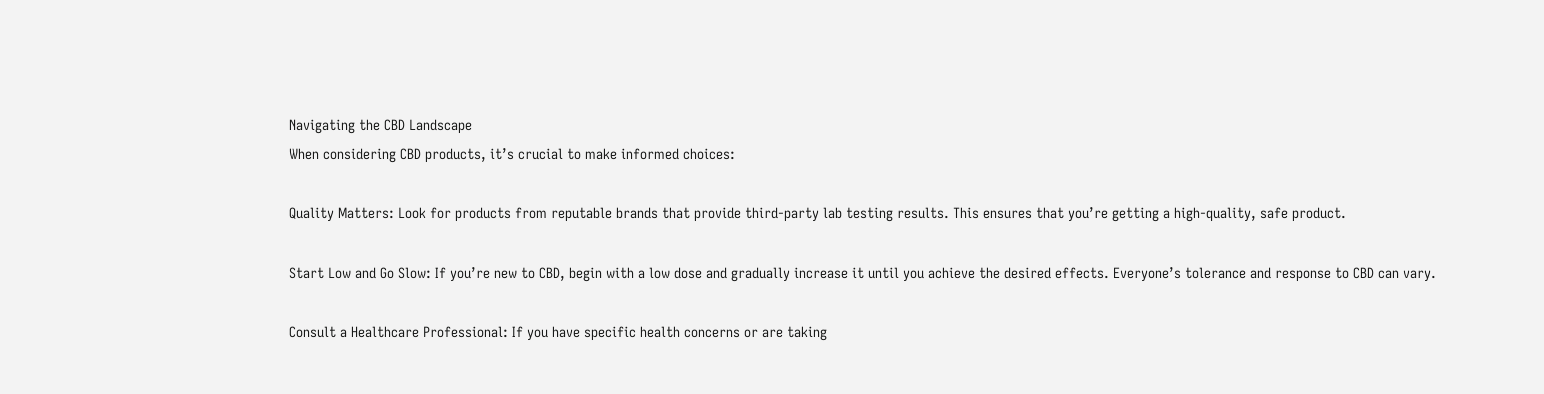Navigating the CBD Landscape
When considering CBD products, it’s crucial to make informed choices:

Quality Matters: Look for products from reputable brands that provide third-party lab testing results. This ensures that you’re getting a high-quality, safe product.

Start Low and Go Slow: If you’re new to CBD, begin with a low dose and gradually increase it until you achieve the desired effects. Everyone’s tolerance and response to CBD can vary.

Consult a Healthcare Professional: If you have specific health concerns or are taking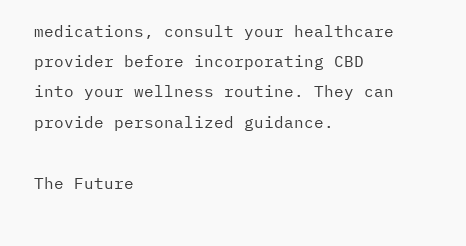medications, consult your healthcare provider before incorporating CBD into your wellness routine. They can provide personalized guidance.

The Future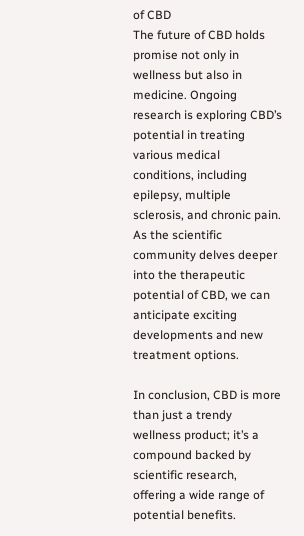of CBD
The future of CBD holds promise not only in wellness but also in medicine. Ongoing research is exploring CBD’s potential in treating various medical conditions, including epilepsy, multiple sclerosis, and chronic pain. As the scientific community delves deeper into the therapeutic potential of CBD, we can anticipate exciting developments and new treatment options.

In conclusion, CBD is more than just a trendy wellness product; it’s a compound backed by scientific research, offering a wide range of potential benefits.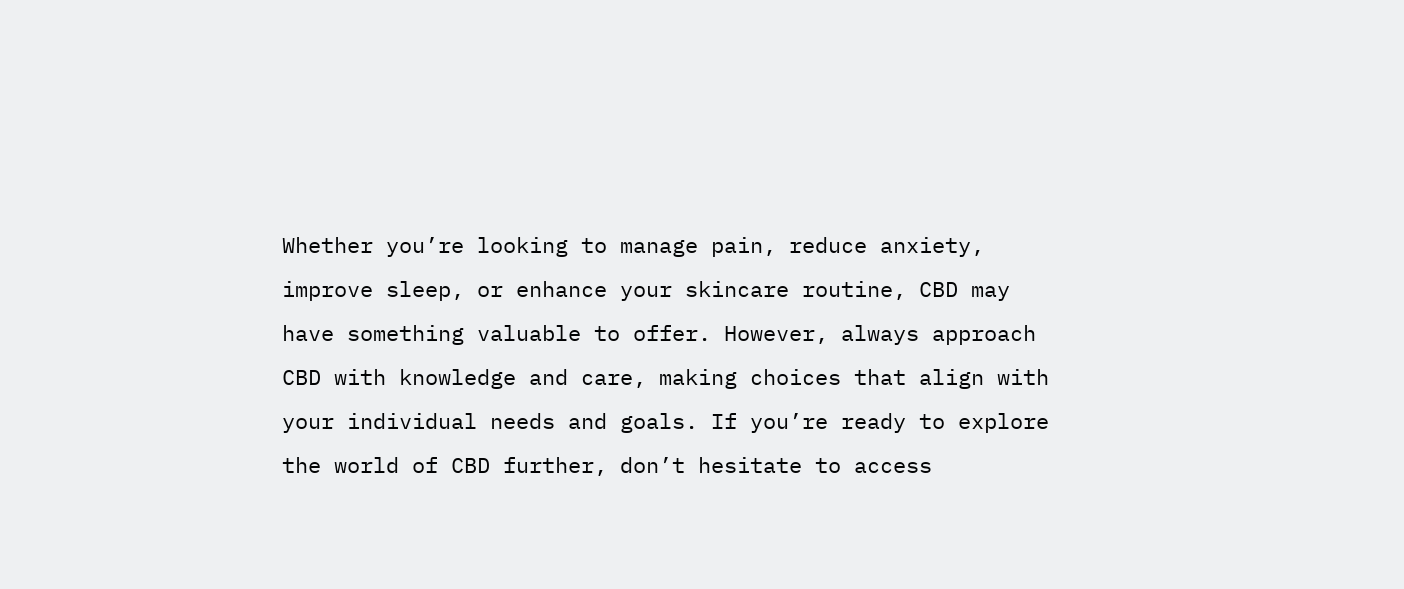Whether you’re looking to manage pain, reduce anxiety, improve sleep, or enhance your skincare routine, CBD may have something valuable to offer. However, always approach CBD with knowledge and care, making choices that align with your individual needs and goals. If you’re ready to explore the world of CBD further, don’t hesitate to access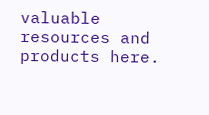valuable resources and products here.